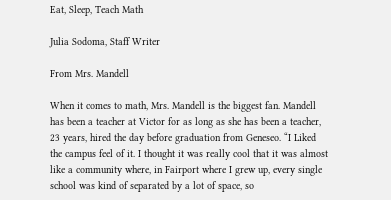Eat, Sleep, Teach Math

Julia Sodoma, Staff Writer

From Mrs. Mandell

When it comes to math, Mrs. Mandell is the biggest fan. Mandell has been a teacher at Victor for as long as she has been a teacher, 23 years, hired the day before graduation from Geneseo. “I Liked the campus feel of it. I thought it was really cool that it was almost like a community where, in Fairport where I grew up, every single school was kind of separated by a lot of space, so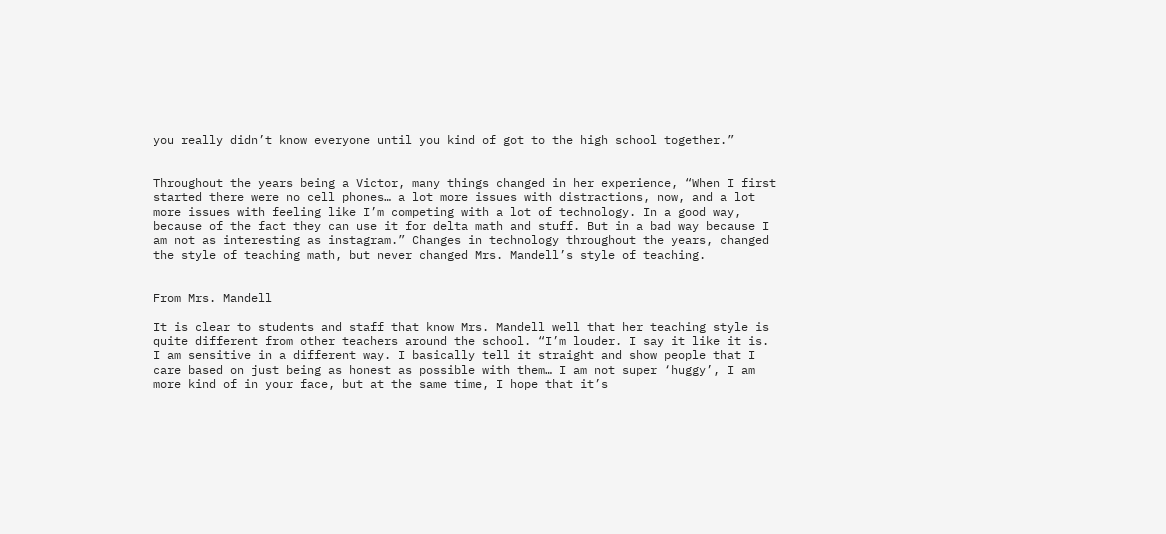you really didn’t know everyone until you kind of got to the high school together.”


Throughout the years being a Victor, many things changed in her experience, “When I first started there were no cell phones… a lot more issues with distractions, now, and a lot more issues with feeling like I’m competing with a lot of technology. In a good way, because of the fact they can use it for delta math and stuff. But in a bad way because I am not as interesting as instagram.” Changes in technology throughout the years, changed the style of teaching math, but never changed Mrs. Mandell’s style of teaching.


From Mrs. Mandell

It is clear to students and staff that know Mrs. Mandell well that her teaching style is quite different from other teachers around the school. “I’m louder. I say it like it is. I am sensitive in a different way. I basically tell it straight and show people that I care based on just being as honest as possible with them… I am not super ‘huggy’, I am more kind of in your face, but at the same time, I hope that it’s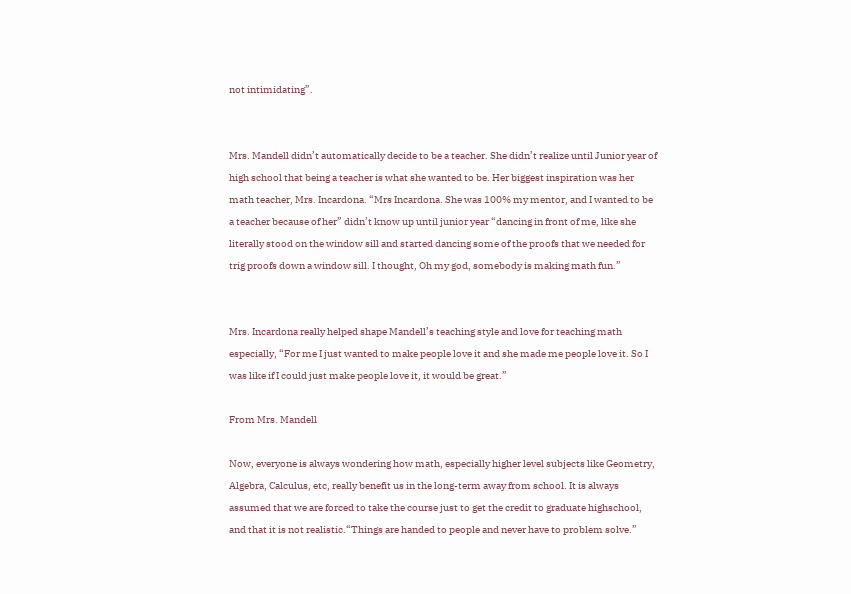not intimidating”.


Mrs. Mandell didn’t automatically decide to be a teacher. She didn’t realize until Junior year of high school that being a teacher is what she wanted to be. Her biggest inspiration was her math teacher, Mrs. Incardona. “Mrs Incardona. She was 100% my mentor, and I wanted to be a teacher because of her” didn’t know up until junior year “dancing in front of me, like she literally stood on the window sill and started dancing some of the proofs that we needed for trig proofs down a window sill. I thought, Oh my god, somebody is making math fun.”


Mrs. Incardona really helped shape Mandell’s teaching style and love for teaching math especially, “For me I just wanted to make people love it and she made me people love it. So I was like if I could just make people love it, it would be great.”

From Mrs. Mandell

Now, everyone is always wondering how math, especially higher level subjects like Geometry, Algebra, Calculus, etc, really benefit us in the long-term away from school. It is always assumed that we are forced to take the course just to get the credit to graduate highschool, and that it is not realistic.“Things are handed to people and never have to problem solve.”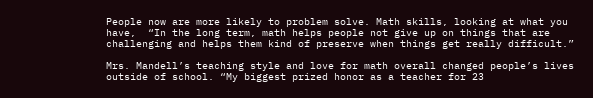People now are more likely to problem solve. Math skills, looking at what you have,  “In the long term, math helps people not give up on things that are challenging and helps them kind of preserve when things get really difficult.”

Mrs. Mandell’s teaching style and love for math overall changed people’s lives outside of school. “My biggest prized honor as a teacher for 23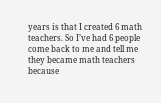years is that I created 6 math teachers. So I’ve had 6 people come back to me and tell me they became math teachers because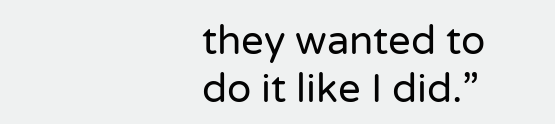they wanted to do it like I did.”